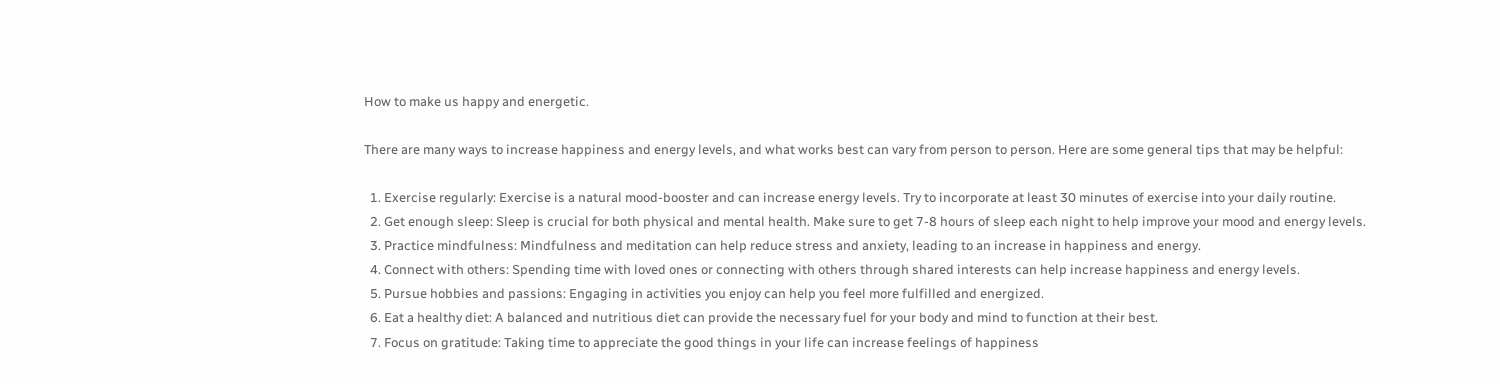How to make us happy and energetic.

There are many ways to increase happiness and energy levels, and what works best can vary from person to person. Here are some general tips that may be helpful:

  1. Exercise regularly: Exercise is a natural mood-booster and can increase energy levels. Try to incorporate at least 30 minutes of exercise into your daily routine.
  2. Get enough sleep: Sleep is crucial for both physical and mental health. Make sure to get 7-8 hours of sleep each night to help improve your mood and energy levels.
  3. Practice mindfulness: Mindfulness and meditation can help reduce stress and anxiety, leading to an increase in happiness and energy.
  4. Connect with others: Spending time with loved ones or connecting with others through shared interests can help increase happiness and energy levels.
  5. Pursue hobbies and passions: Engaging in activities you enjoy can help you feel more fulfilled and energized.
  6. Eat a healthy diet: A balanced and nutritious diet can provide the necessary fuel for your body and mind to function at their best.
  7. Focus on gratitude: Taking time to appreciate the good things in your life can increase feelings of happiness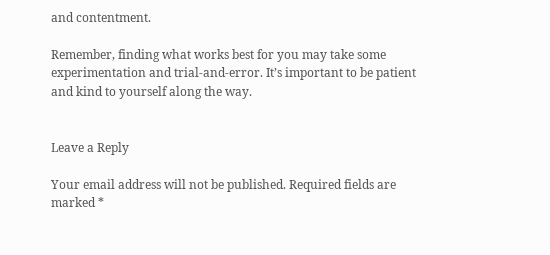and contentment.

Remember, finding what works best for you may take some experimentation and trial-and-error. It’s important to be patient and kind to yourself along the way.


Leave a Reply

Your email address will not be published. Required fields are marked *